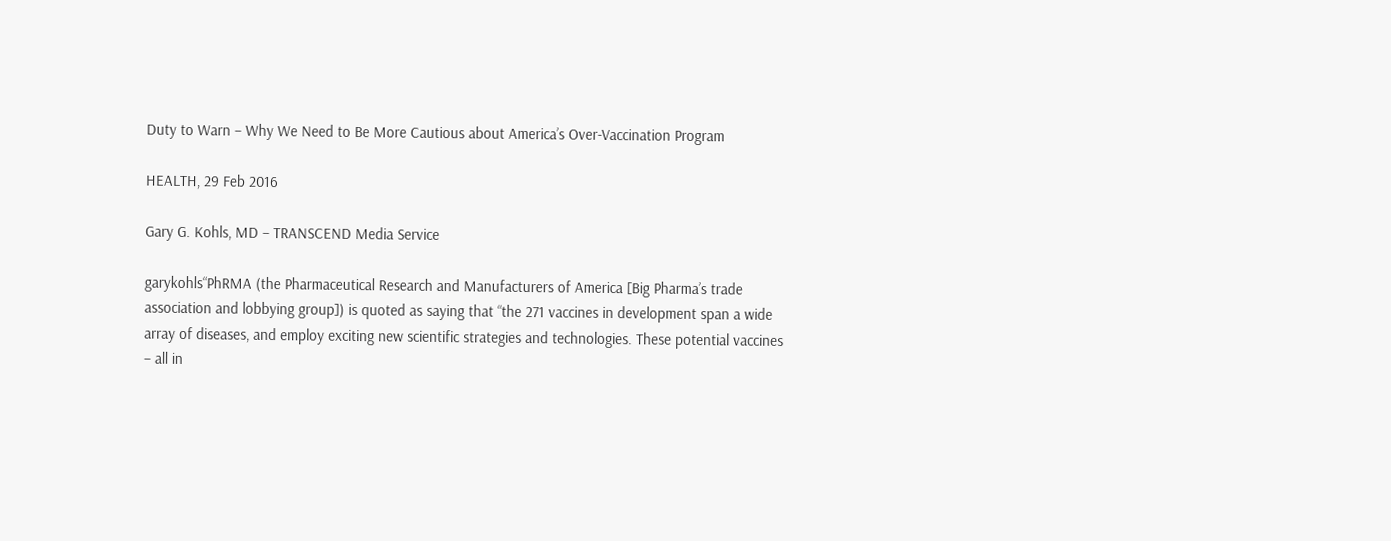Duty to Warn – Why We Need to Be More Cautious about America’s Over-Vaccination Program

HEALTH, 29 Feb 2016

Gary G. Kohls, MD – TRANSCEND Media Service

garykohls“PhRMA (the Pharmaceutical Research and Manufacturers of America [Big Pharma’s trade association and lobbying group]) is quoted as saying that “the 271 vaccines in development span a wide array of diseases, and employ exciting new scientific strategies and technologies. These potential vaccines – all in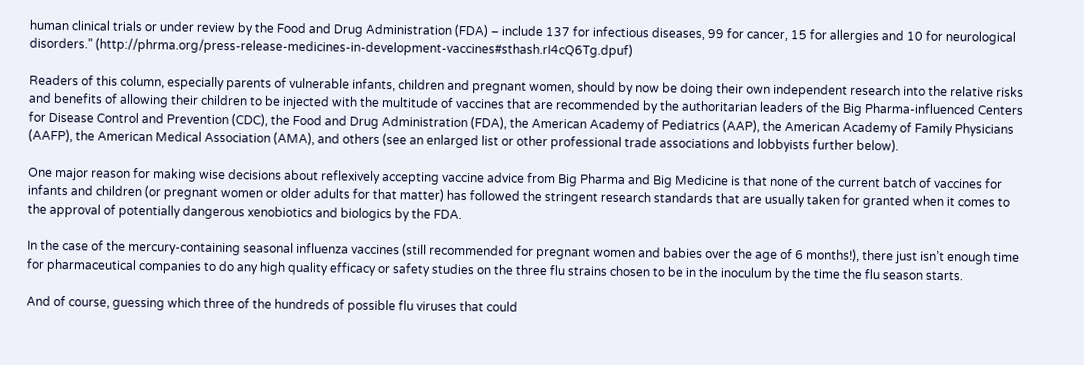human clinical trials or under review by the Food and Drug Administration (FDA) – include 137 for infectious diseases, 99 for cancer, 15 for allergies and 10 for neurological disorders.” (http://phrma.org/press-release-medicines-in-development-vaccines#sthash.rI4cQ6Tg.dpuf)

Readers of this column, especially parents of vulnerable infants, children and pregnant women, should by now be doing their own independent research into the relative risks and benefits of allowing their children to be injected with the multitude of vaccines that are recommended by the authoritarian leaders of the Big Pharma-influenced Centers for Disease Control and Prevention (CDC), the Food and Drug Administration (FDA), the American Academy of Pediatrics (AAP), the American Academy of Family Physicians (AAFP), the American Medical Association (AMA), and others (see an enlarged list or other professional trade associations and lobbyists further below).

One major reason for making wise decisions about reflexively accepting vaccine advice from Big Pharma and Big Medicine is that none of the current batch of vaccines for infants and children (or pregnant women or older adults for that matter) has followed the stringent research standards that are usually taken for granted when it comes to the approval of potentially dangerous xenobiotics and biologics by the FDA.

In the case of the mercury-containing seasonal influenza vaccines (still recommended for pregnant women and babies over the age of 6 months!), there just isn’t enough time for pharmaceutical companies to do any high quality efficacy or safety studies on the three flu strains chosen to be in the inoculum by the time the flu season starts.

And of course, guessing which three of the hundreds of possible flu viruses that could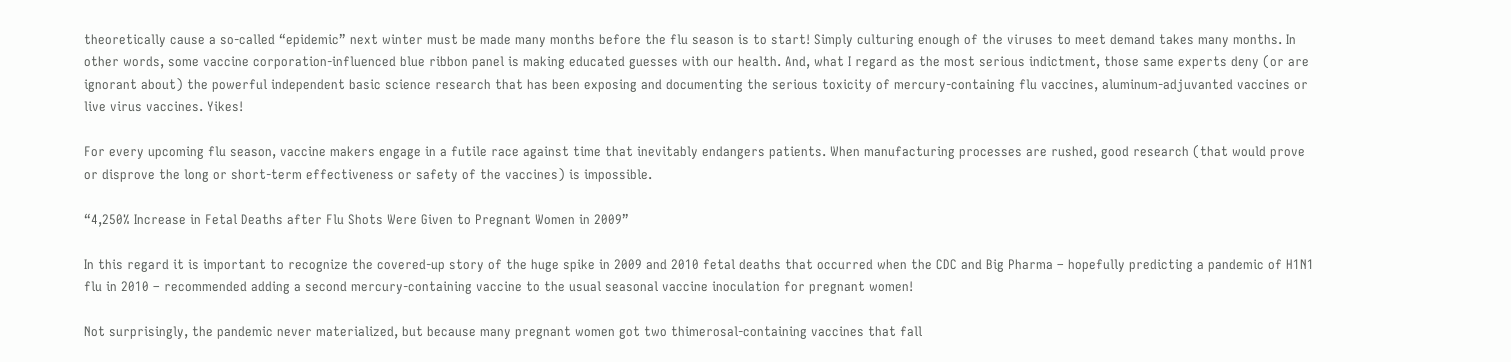theoretically cause a so-called “epidemic” next winter must be made many months before the flu season is to start! Simply culturing enough of the viruses to meet demand takes many months. In other words, some vaccine corporation-influenced blue ribbon panel is making educated guesses with our health. And, what I regard as the most serious indictment, those same experts deny (or are ignorant about) the powerful independent basic science research that has been exposing and documenting the serious toxicity of mercury-containing flu vaccines, aluminum-adjuvanted vaccines or live virus vaccines. Yikes!

For every upcoming flu season, vaccine makers engage in a futile race against time that inevitably endangers patients. When manufacturing processes are rushed, good research (that would prove or disprove the long or short-term effectiveness or safety of the vaccines) is impossible.

“4,250% Increase in Fetal Deaths after Flu Shots Were Given to Pregnant Women in 2009”

In this regard it is important to recognize the covered-up story of the huge spike in 2009 and 2010 fetal deaths that occurred when the CDC and Big Pharma – hopefully predicting a pandemic of H1N1 flu in 2010 – recommended adding a second mercury-containing vaccine to the usual seasonal vaccine inoculation for pregnant women!

Not surprisingly, the pandemic never materialized, but because many pregnant women got two thimerosal-containing vaccines that fall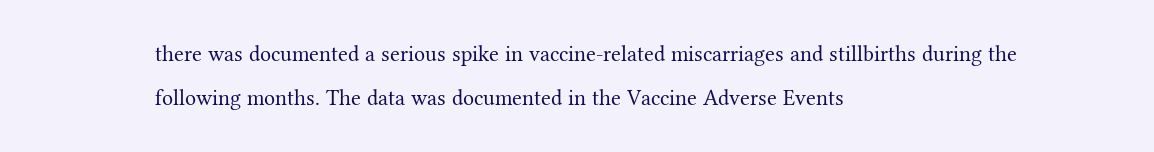there was documented a serious spike in vaccine-related miscarriages and stillbirths during the following months. The data was documented in the Vaccine Adverse Events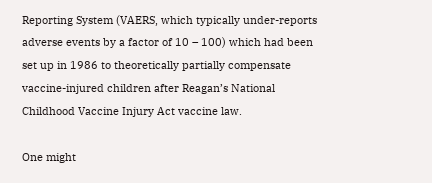Reporting System (VAERS, which typically under-reports adverse events by a factor of 10 – 100) which had been set up in 1986 to theoretically partially compensate vaccine-injured children after Reagan’s National Childhood Vaccine Injury Act vaccine law.

One might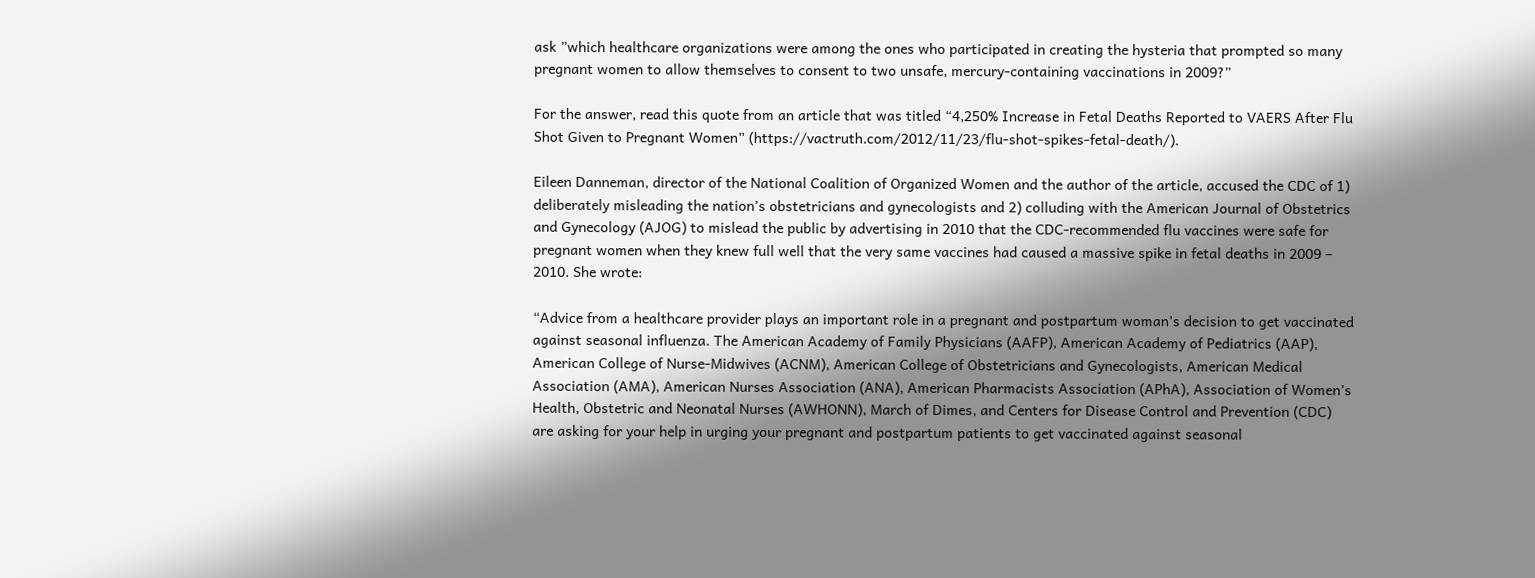ask ”which healthcare organizations were among the ones who participated in creating the hysteria that prompted so many pregnant women to allow themselves to consent to two unsafe, mercury-containing vaccinations in 2009?”

For the answer, read this quote from an article that was titled “4,250% Increase in Fetal Deaths Reported to VAERS After Flu Shot Given to Pregnant Women” (https://vactruth.com/2012/11/23/flu-shot-spikes-fetal-death/).

Eileen Danneman, director of the National Coalition of Organized Women and the author of the article, accused the CDC of 1) deliberately misleading the nation’s obstetricians and gynecologists and 2) colluding with the American Journal of Obstetrics and Gynecology (AJOG) to mislead the public by advertising in 2010 that the CDC-recommended flu vaccines were safe for pregnant women when they knew full well that the very same vaccines had caused a massive spike in fetal deaths in 2009 – 2010. She wrote:

“Advice from a healthcare provider plays an important role in a pregnant and postpartum woman’s decision to get vaccinated against seasonal influenza. The American Academy of Family Physicians (AAFP), American Academy of Pediatrics (AAP), American College of Nurse-Midwives (ACNM), American College of Obstetricians and Gynecologists, American Medical Association (AMA), American Nurses Association (ANA), American Pharmacists Association (APhA), Association of Women’s Health, Obstetric and Neonatal Nurses (AWHONN), March of Dimes, and Centers for Disease Control and Prevention (CDC) are asking for your help in urging your pregnant and postpartum patients to get vaccinated against seasonal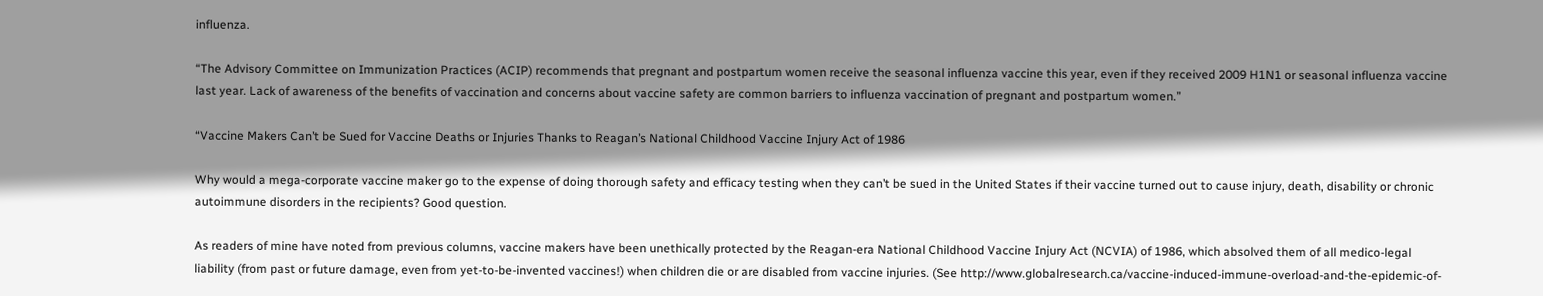influenza.

“The Advisory Committee on Immunization Practices (ACIP) recommends that pregnant and postpartum women receive the seasonal influenza vaccine this year, even if they received 2009 H1N1 or seasonal influenza vaccine last year. Lack of awareness of the benefits of vaccination and concerns about vaccine safety are common barriers to influenza vaccination of pregnant and postpartum women.”

“Vaccine Makers Can’t be Sued for Vaccine Deaths or Injuries Thanks to Reagan’s National Childhood Vaccine Injury Act of 1986

Why would a mega-corporate vaccine maker go to the expense of doing thorough safety and efficacy testing when they can’t be sued in the United States if their vaccine turned out to cause injury, death, disability or chronic autoimmune disorders in the recipients? Good question.

As readers of mine have noted from previous columns, vaccine makers have been unethically protected by the Reagan-era National Childhood Vaccine Injury Act (NCVIA) of 1986, which absolved them of all medico-legal liability (from past or future damage, even from yet-to-be-invented vaccines!) when children die or are disabled from vaccine injuries. (See http://www.globalresearch.ca/vaccine-induced-immune-overload-and-the-epidemic-of-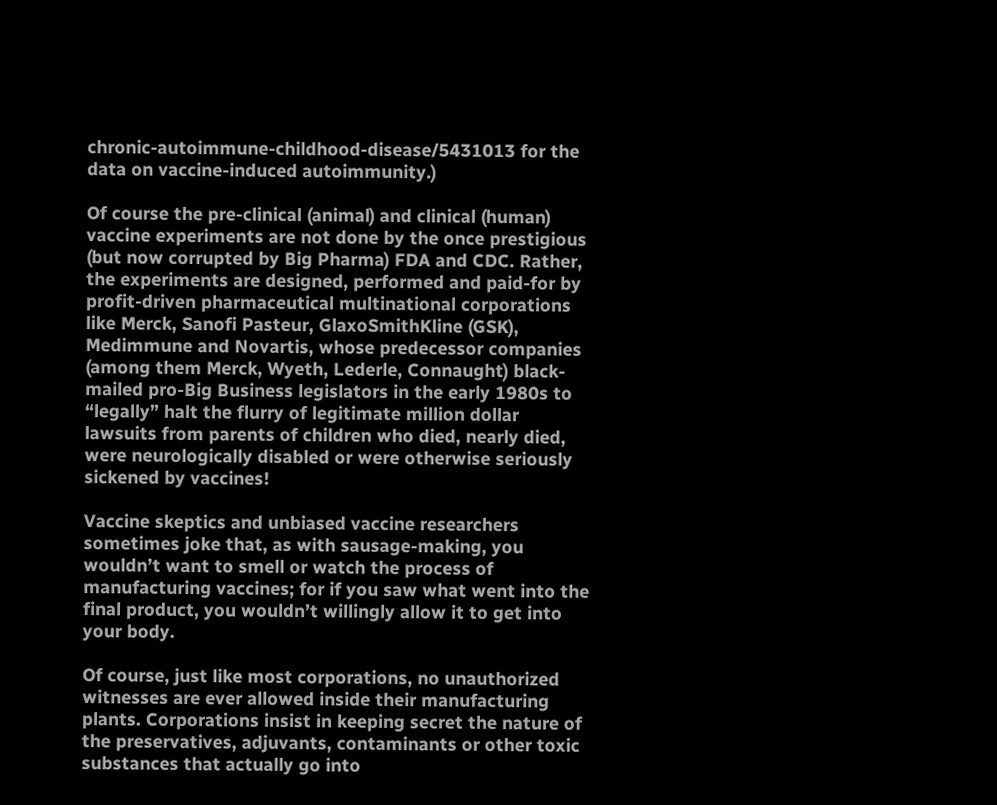chronic-autoimmune-childhood-disease/5431013 for the data on vaccine-induced autoimmunity.)

Of course the pre-clinical (animal) and clinical (human) vaccine experiments are not done by the once prestigious (but now corrupted by Big Pharma) FDA and CDC. Rather, the experiments are designed, performed and paid-for by profit-driven pharmaceutical multinational corporations like Merck, Sanofi Pasteur, GlaxoSmithKline (GSK), Medimmune and Novartis, whose predecessor companies (among them Merck, Wyeth, Lederle, Connaught) black-mailed pro-Big Business legislators in the early 1980s to “legally” halt the flurry of legitimate million dollar lawsuits from parents of children who died, nearly died, were neurologically disabled or were otherwise seriously sickened by vaccines!

Vaccine skeptics and unbiased vaccine researchers sometimes joke that, as with sausage-making, you wouldn’t want to smell or watch the process of manufacturing vaccines; for if you saw what went into the final product, you wouldn’t willingly allow it to get into your body.

Of course, just like most corporations, no unauthorized witnesses are ever allowed inside their manufacturing plants. Corporations insist in keeping secret the nature of the preservatives, adjuvants, contaminants or other toxic substances that actually go into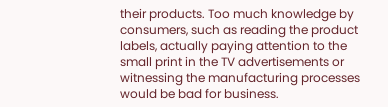their products. Too much knowledge by consumers, such as reading the product labels, actually paying attention to the small print in the TV advertisements or witnessing the manufacturing processes would be bad for business.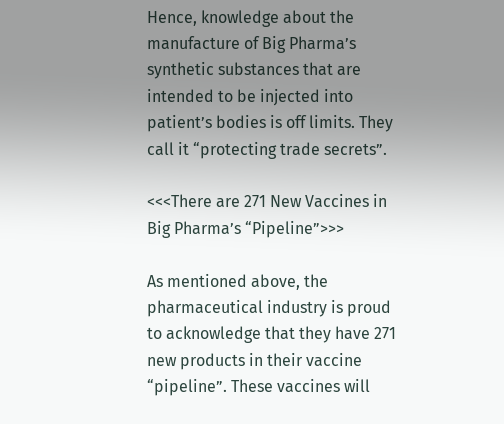Hence, knowledge about the manufacture of Big Pharma’s synthetic substances that are intended to be injected into patient’s bodies is off limits. They call it “protecting trade secrets”.

<<<There are 271 New Vaccines in Big Pharma’s “Pipeline”>>>

As mentioned above, the pharmaceutical industry is proud to acknowledge that they have 271 new products in their vaccine “pipeline”. These vaccines will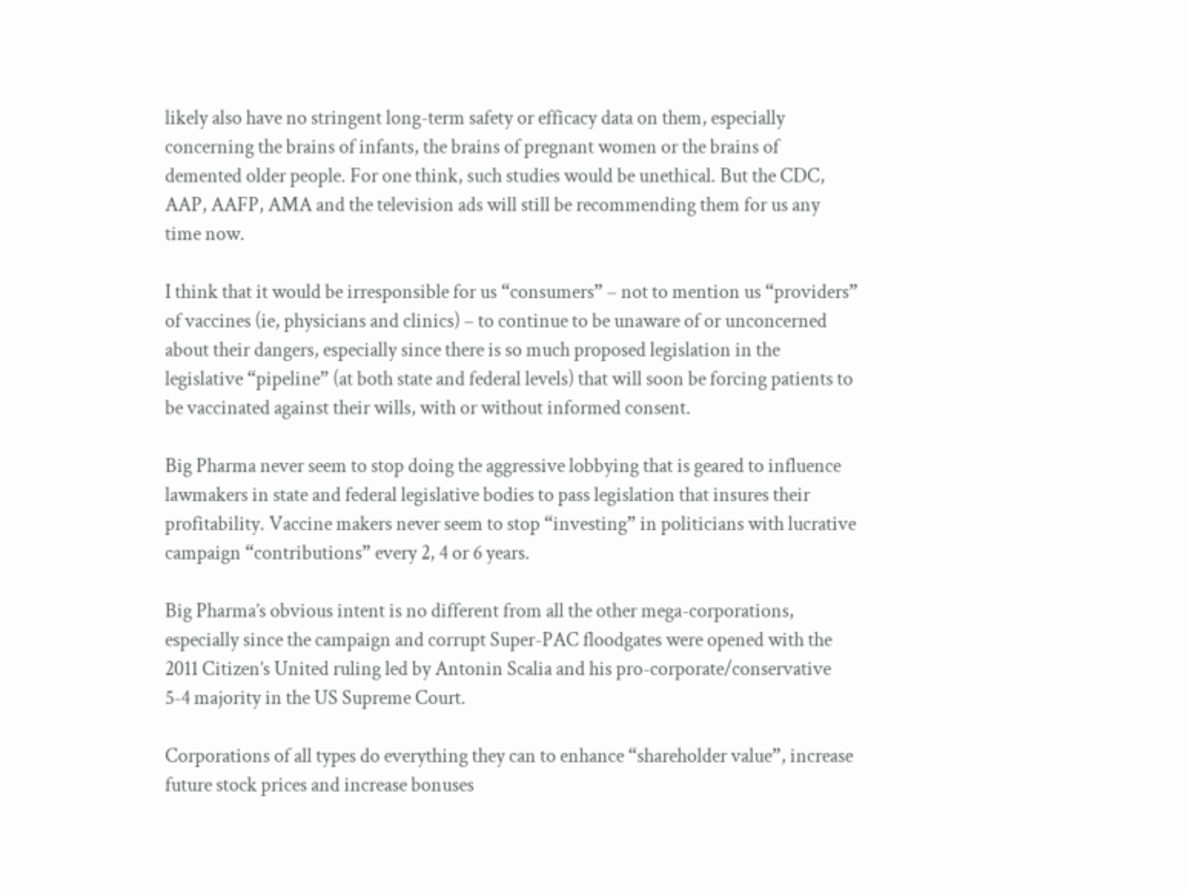likely also have no stringent long-term safety or efficacy data on them, especially concerning the brains of infants, the brains of pregnant women or the brains of demented older people. For one think, such studies would be unethical. But the CDC, AAP, AAFP, AMA and the television ads will still be recommending them for us any time now.

I think that it would be irresponsible for us “consumers” – not to mention us “providers” of vaccines (ie, physicians and clinics) – to continue to be unaware of or unconcerned about their dangers, especially since there is so much proposed legislation in the legislative “pipeline” (at both state and federal levels) that will soon be forcing patients to be vaccinated against their wills, with or without informed consent.

Big Pharma never seem to stop doing the aggressive lobbying that is geared to influence lawmakers in state and federal legislative bodies to pass legislation that insures their profitability. Vaccine makers never seem to stop “investing” in politicians with lucrative campaign “contributions” every 2, 4 or 6 years.

Big Pharma’s obvious intent is no different from all the other mega-corporations, especially since the campaign and corrupt Super-PAC floodgates were opened with the 2011 Citizen’s United ruling led by Antonin Scalia and his pro-corporate/conservative 5-4 majority in the US Supreme Court.

Corporations of all types do everything they can to enhance “shareholder value”, increase future stock prices and increase bonuses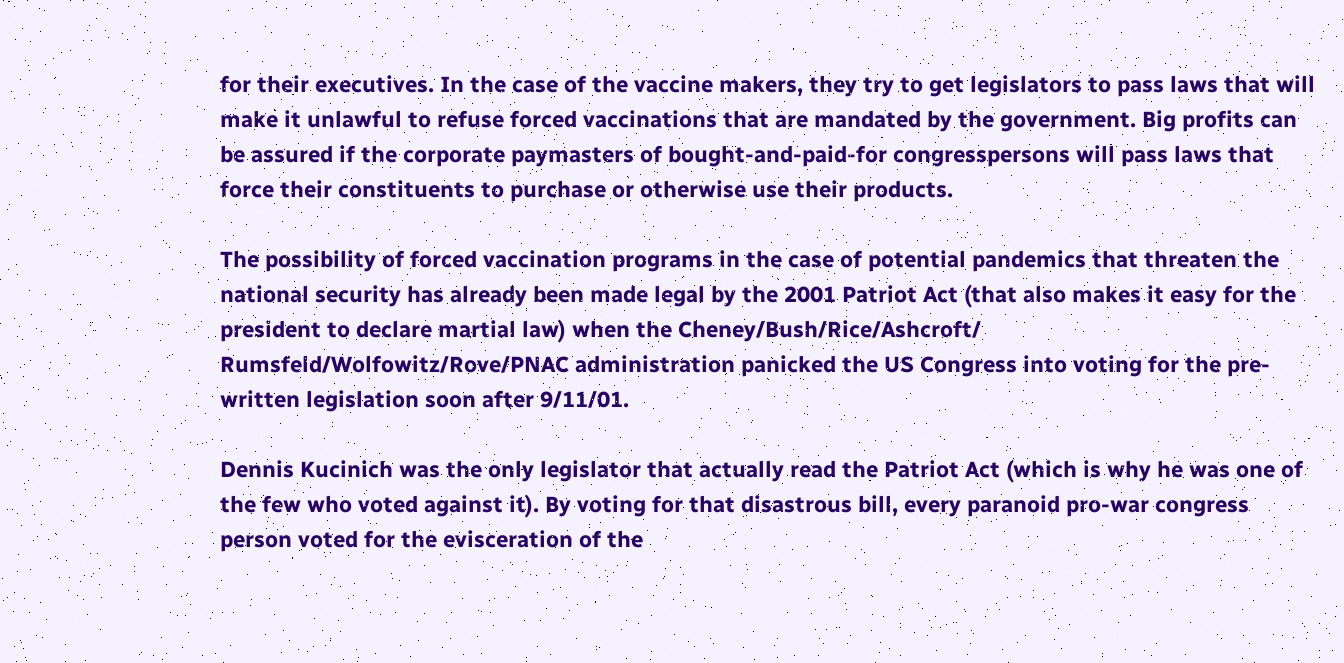for their executives. In the case of the vaccine makers, they try to get legislators to pass laws that will make it unlawful to refuse forced vaccinations that are mandated by the government. Big profits can be assured if the corporate paymasters of bought-and-paid-for congresspersons will pass laws that force their constituents to purchase or otherwise use their products.

The possibility of forced vaccination programs in the case of potential pandemics that threaten the national security has already been made legal by the 2001 Patriot Act (that also makes it easy for the president to declare martial law) when the Cheney/Bush/Rice/Ashcroft/ Rumsfeld/Wolfowitz/Rove/PNAC administration panicked the US Congress into voting for the pre-written legislation soon after 9/11/01.

Dennis Kucinich was the only legislator that actually read the Patriot Act (which is why he was one of the few who voted against it). By voting for that disastrous bill, every paranoid pro-war congress person voted for the evisceration of the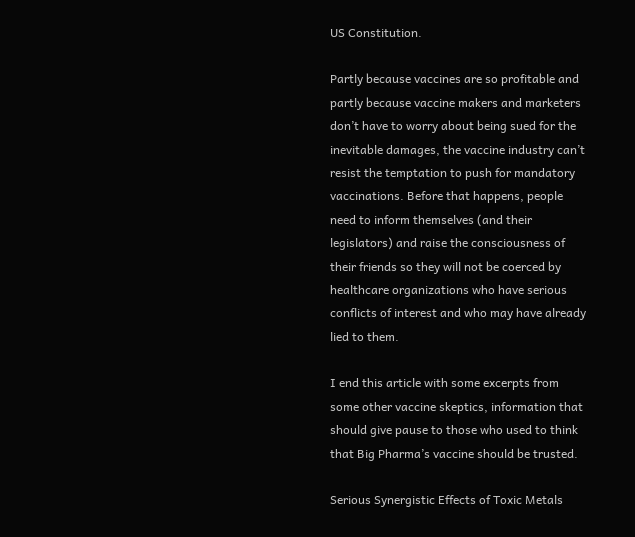US Constitution.

Partly because vaccines are so profitable and partly because vaccine makers and marketers don’t have to worry about being sued for the inevitable damages, the vaccine industry can’t resist the temptation to push for mandatory vaccinations. Before that happens, people need to inform themselves (and their legislators) and raise the consciousness of their friends so they will not be coerced by healthcare organizations who have serious conflicts of interest and who may have already lied to them.

I end this article with some excerpts from some other vaccine skeptics, information that should give pause to those who used to think that Big Pharma’s vaccine should be trusted.

Serious Synergistic Effects of Toxic Metals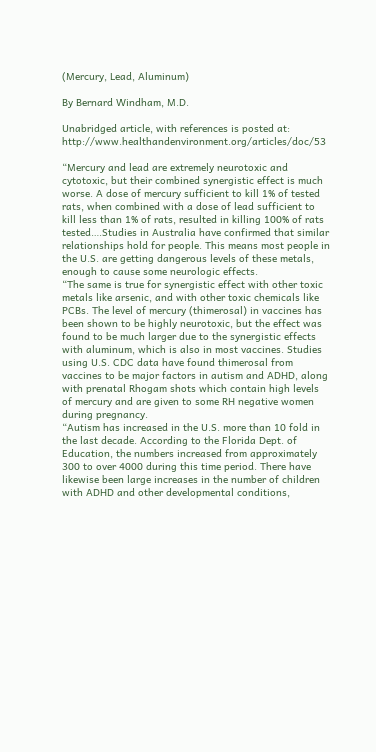(Mercury, Lead, Aluminum)

By Bernard Windham, M.D.

Unabridged article, with references is posted at: http://www.healthandenvironment.org/articles/doc/53

“Mercury and lead are extremely neurotoxic and cytotoxic, but their combined synergistic effect is much worse. A dose of mercury sufficient to kill 1% of tested rats, when combined with a dose of lead sufficient to kill less than 1% of rats, resulted in killing 100% of rats tested….Studies in Australia have confirmed that similar relationships hold for people. This means most people in the U.S. are getting dangerous levels of these metals, enough to cause some neurologic effects.
“The same is true for synergistic effect with other toxic metals like arsenic, and with other toxic chemicals like PCBs. The level of mercury (thimerosal) in vaccines has been shown to be highly neurotoxic, but the effect was found to be much larger due to the synergistic effects with aluminum, which is also in most vaccines. Studies using U.S. CDC data have found thimerosal from vaccines to be major factors in autism and ADHD, along with prenatal Rhogam shots which contain high levels of mercury and are given to some RH negative women during pregnancy.
“Autism has increased in the U.S. more than 10 fold in the last decade. According to the Florida Dept. of Education, the numbers increased from approximately 300 to over 4000 during this time period. There have likewise been large increases in the number of children with ADHD and other developmental conditions,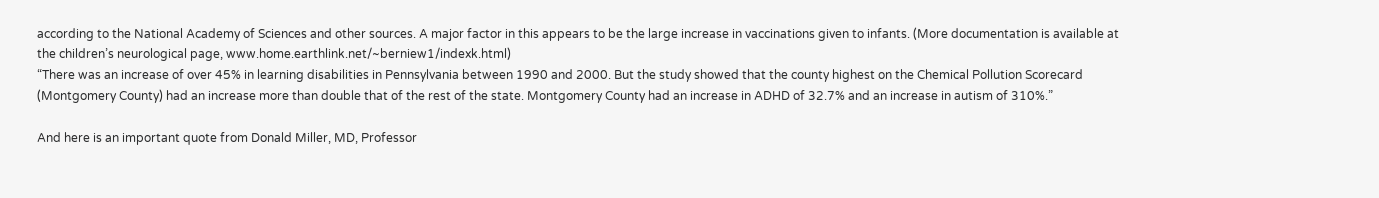according to the National Academy of Sciences and other sources. A major factor in this appears to be the large increase in vaccinations given to infants. (More documentation is available at the children’s neurological page, www.home.earthlink.net/~berniew1/indexk.html)
“There was an increase of over 45% in learning disabilities in Pennsylvania between 1990 and 2000. But the study showed that the county highest on the Chemical Pollution Scorecard (Montgomery County) had an increase more than double that of the rest of the state. Montgomery County had an increase in ADHD of 32.7% and an increase in autism of 310%.”

And here is an important quote from Donald Miller, MD, Professor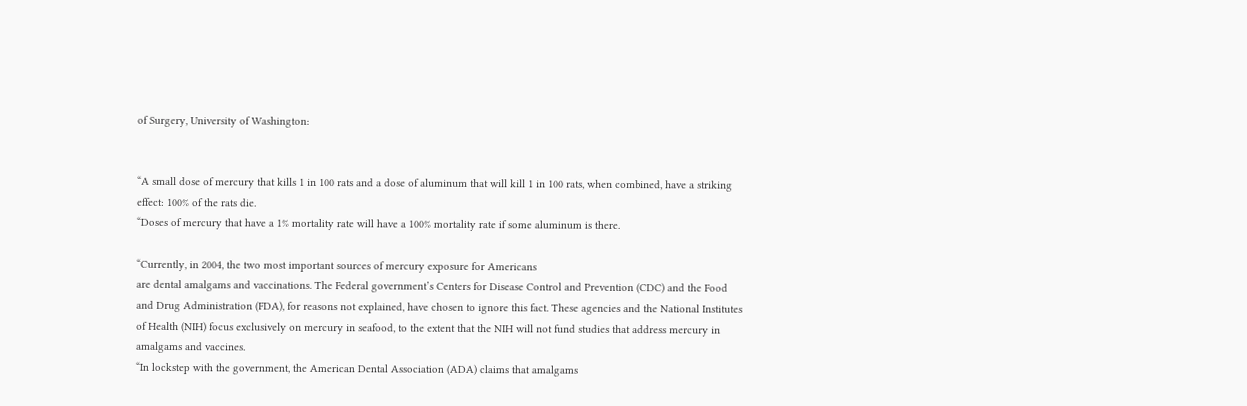of Surgery, University of Washington:


“A small dose of mercury that kills 1 in 100 rats and a dose of aluminum that will kill 1 in 100 rats, when combined, have a striking effect: 100% of the rats die.
“Doses of mercury that have a 1% mortality rate will have a 100% mortality rate if some aluminum is there.

“Currently, in 2004, the two most important sources of mercury exposure for Americans
are dental amalgams and vaccinations. The Federal government’s Centers for Disease Control and Prevention (CDC) and the Food and Drug Administration (FDA), for reasons not explained, have chosen to ignore this fact. These agencies and the National Institutes of Health (NIH) focus exclusively on mercury in seafood, to the extent that the NIH will not fund studies that address mercury in amalgams and vaccines.
“In lockstep with the government, the American Dental Association (ADA) claims that amalgams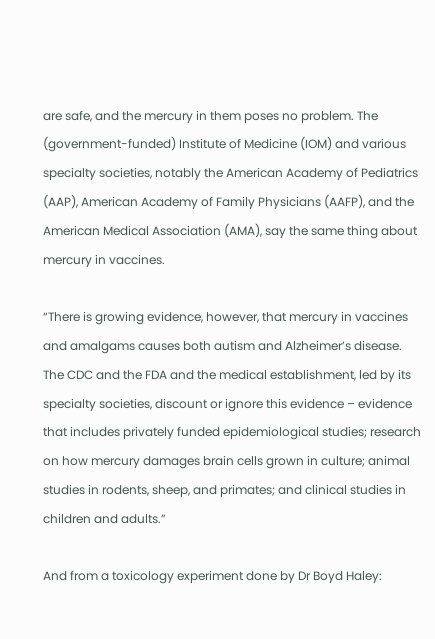are safe, and the mercury in them poses no problem. The (government-funded) Institute of Medicine (IOM) and various specialty societies, notably the American Academy of Pediatrics (AAP), American Academy of Family Physicians (AAFP), and the American Medical Association (AMA), say the same thing about mercury in vaccines.

“There is growing evidence, however, that mercury in vaccines and amalgams causes both autism and Alzheimer’s disease. The CDC and the FDA and the medical establishment, led by its specialty societies, discount or ignore this evidence – evidence that includes privately funded epidemiological studies; research on how mercury damages brain cells grown in culture; animal studies in rodents, sheep, and primates; and clinical studies in children and adults.”

And from a toxicology experiment done by Dr Boyd Haley: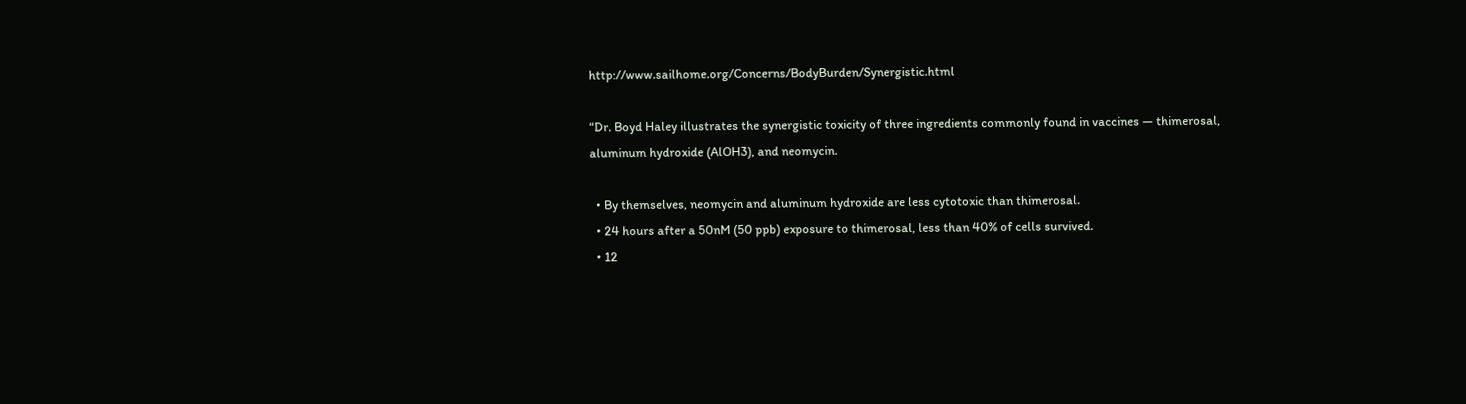http://www.sailhome.org/Concerns/BodyBurden/Synergistic.html

“Dr. Boyd Haley illustrates the synergistic toxicity of three ingredients commonly found in vaccines — thimerosal, aluminum hydroxide (AlOH3), and neomycin.

  • By themselves, neomycin and aluminum hydroxide are less cytotoxic than thimerosal.
  • 24 hours after a 50nM (50 ppb) exposure to thimerosal, less than 40% of cells survived.
  • 12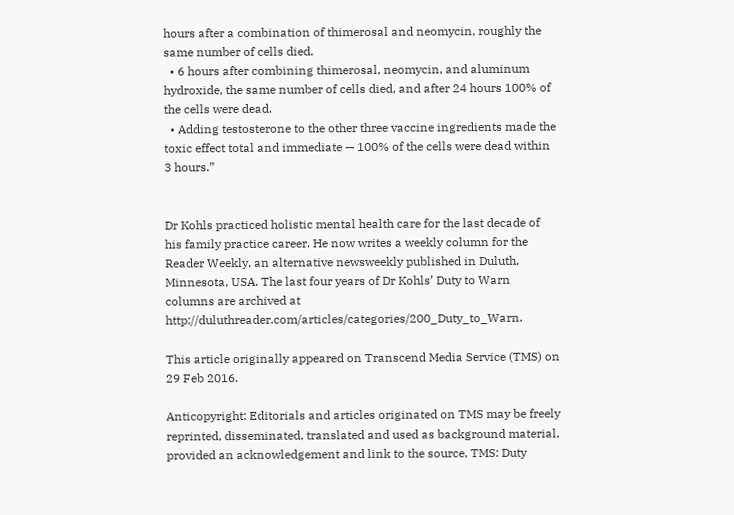hours after a combination of thimerosal and neomycin, roughly the same number of cells died.
  • 6 hours after combining thimerosal, neomycin, and aluminum hydroxide, the same number of cells died, and after 24 hours 100% of the cells were dead.
  • Adding testosterone to the other three vaccine ingredients made the toxic effect total and immediate — 100% of the cells were dead within 3 hours.”


Dr Kohls practiced holistic mental health care for the last decade of his family practice career. He now writes a weekly column for the Reader Weekly, an alternative newsweekly published in Duluth, Minnesota, USA. The last four years of Dr Kohls’ Duty to Warn columns are archived at http://duluthreader.com/articles/categories/200_Duty_to_Warn.

This article originally appeared on Transcend Media Service (TMS) on 29 Feb 2016.

Anticopyright: Editorials and articles originated on TMS may be freely reprinted, disseminated, translated and used as background material, provided an acknowledgement and link to the source, TMS: Duty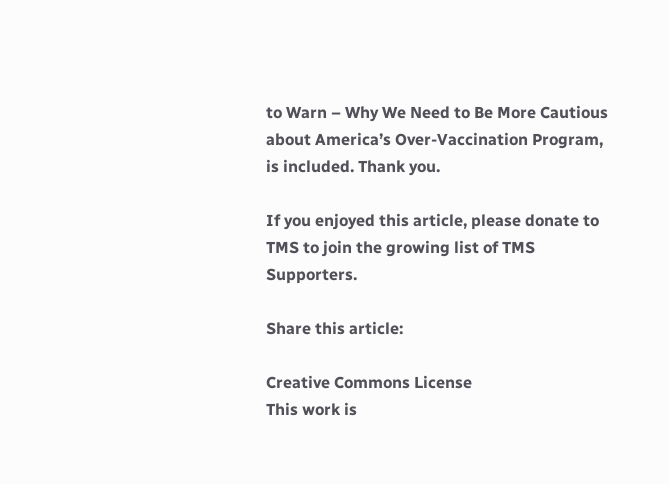to Warn – Why We Need to Be More Cautious about America’s Over-Vaccination Program, is included. Thank you.

If you enjoyed this article, please donate to TMS to join the growing list of TMS Supporters.

Share this article:

Creative Commons License
This work is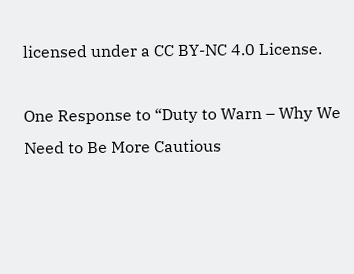licensed under a CC BY-NC 4.0 License.

One Response to “Duty to Warn – Why We Need to Be More Cautious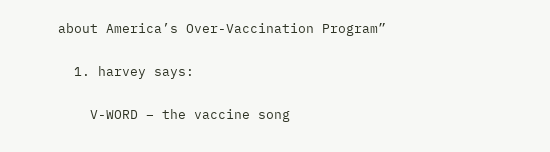about America’s Over-Vaccination Program”

  1. harvey says:

    V-WORD – the vaccine song